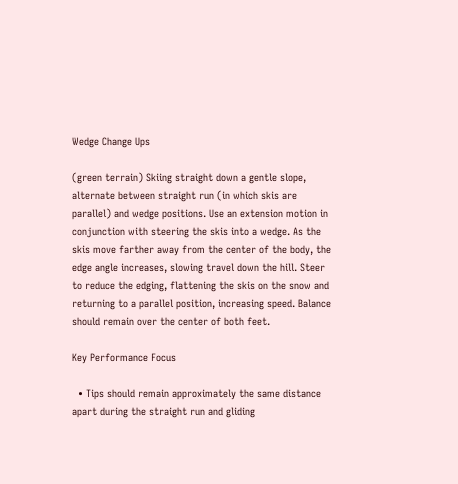Wedge Change Ups

(green terrain) Skiing straight down a gentle slope, alternate between straight run (in which skis are parallel) and wedge positions. Use an extension motion in conjunction with steering the skis into a wedge. As the skis move farther away from the center of the body, the edge angle increases, slowing travel down the hill. Steer to reduce the edging, flattening the skis on the snow and returning to a parallel position, increasing speed. Balance should remain over the center of both feet.

Key Performance Focus

  • Tips should remain approximately the same distance apart during the straight run and gliding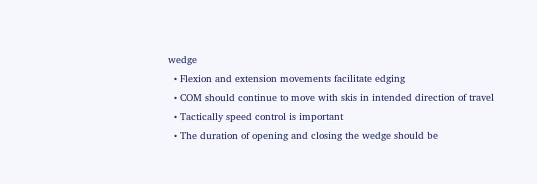wedge
  • Flexion and extension movements facilitate edging
  • COM should continue to move with skis in intended direction of travel
  • Tactically speed control is important
  • The duration of opening and closing the wedge should be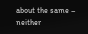about the same – neither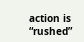action is “rushed”